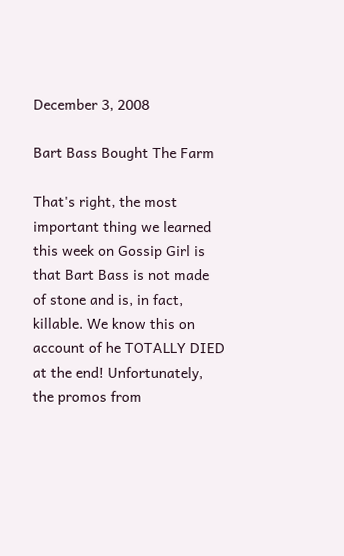December 3, 2008

Bart Bass Bought The Farm

That's right, the most important thing we learned this week on Gossip Girl is that Bart Bass is not made of stone and is, in fact, killable. We know this on account of he TOTALLY DIED at the end! Unfortunately, the promos from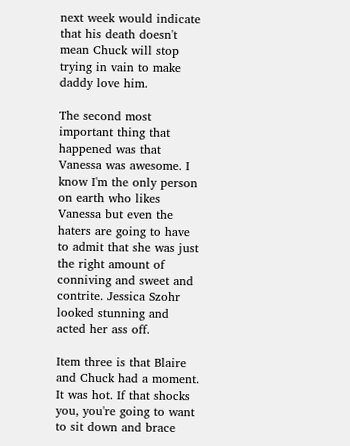next week would indicate that his death doesn't mean Chuck will stop trying in vain to make daddy love him.

The second most important thing that happened was that Vanessa was awesome. I know I'm the only person on earth who likes Vanessa but even the haters are going to have to admit that she was just the right amount of conniving and sweet and contrite. Jessica Szohr looked stunning and acted her ass off.

Item three is that Blaire and Chuck had a moment. It was hot. If that shocks you, you're going to want to sit down and brace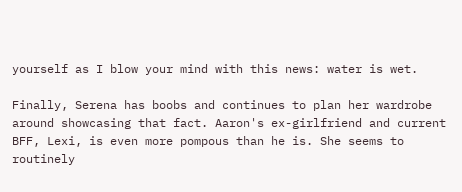yourself as I blow your mind with this news: water is wet.

Finally, Serena has boobs and continues to plan her wardrobe around showcasing that fact. Aaron's ex-girlfriend and current BFF, Lexi, is even more pompous than he is. She seems to routinely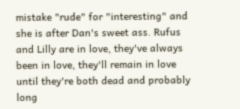mistake "rude" for "interesting" and she is after Dan's sweet ass. Rufus and Lilly are in love, they've always been in love, they'll remain in love until they're both dead and probably long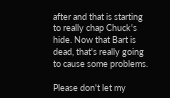after and that is starting to really chap Chuck's hide. Now that Bart is dead, that's really going to cause some problems.

Please don't let my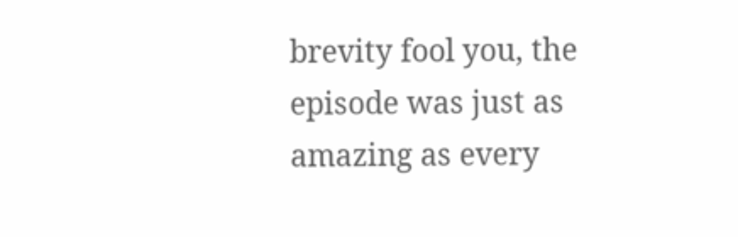brevity fool you, the episode was just as amazing as every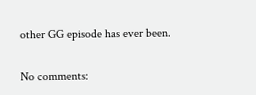other GG episode has ever been.

No comments: